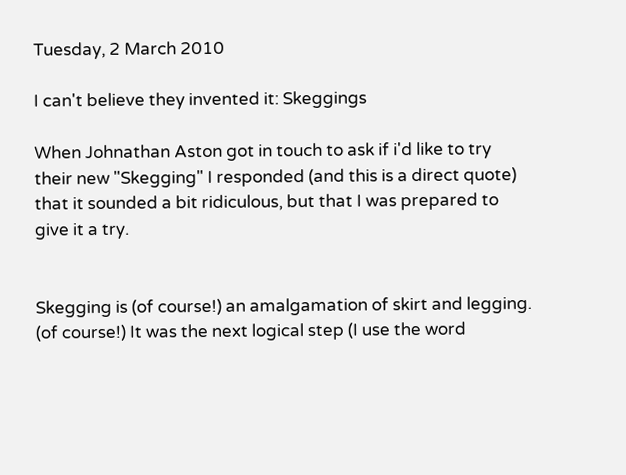Tuesday, 2 March 2010

I can't believe they invented it: Skeggings

When Johnathan Aston got in touch to ask if i'd like to try their new "Skegging" I responded (and this is a direct quote) that it sounded a bit ridiculous, but that I was prepared to give it a try.


Skegging is (of course!) an amalgamation of skirt and legging. (of course!) It was the next logical step (I use the word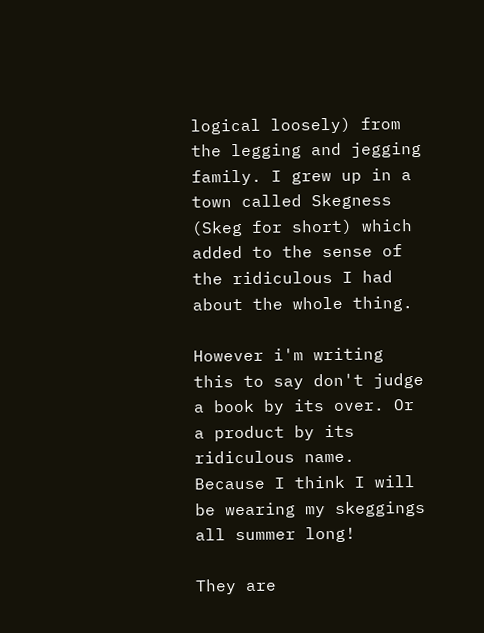logical loosely) from the legging and jegging family. I grew up in a town called Skegness (Skeg for short) which added to the sense of the ridiculous I had about the whole thing.

However i'm writing this to say don't judge a book by its over. Or a product by its ridiculous name. Because I think I will be wearing my skeggings all summer long!

They are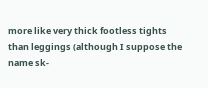more like very thick footless tights than leggings (although I suppose the name sk-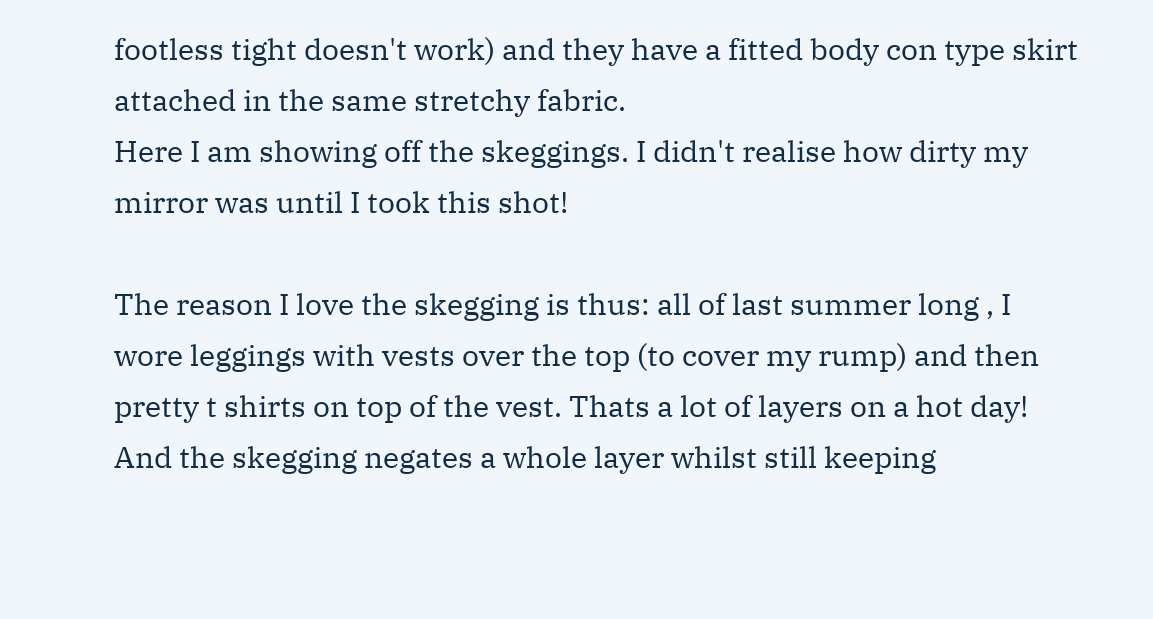footless tight doesn't work) and they have a fitted body con type skirt attached in the same stretchy fabric.
Here I am showing off the skeggings. I didn't realise how dirty my mirror was until I took this shot!

The reason I love the skegging is thus: all of last summer long , I wore leggings with vests over the top (to cover my rump) and then pretty t shirts on top of the vest. Thats a lot of layers on a hot day! And the skegging negates a whole layer whilst still keeping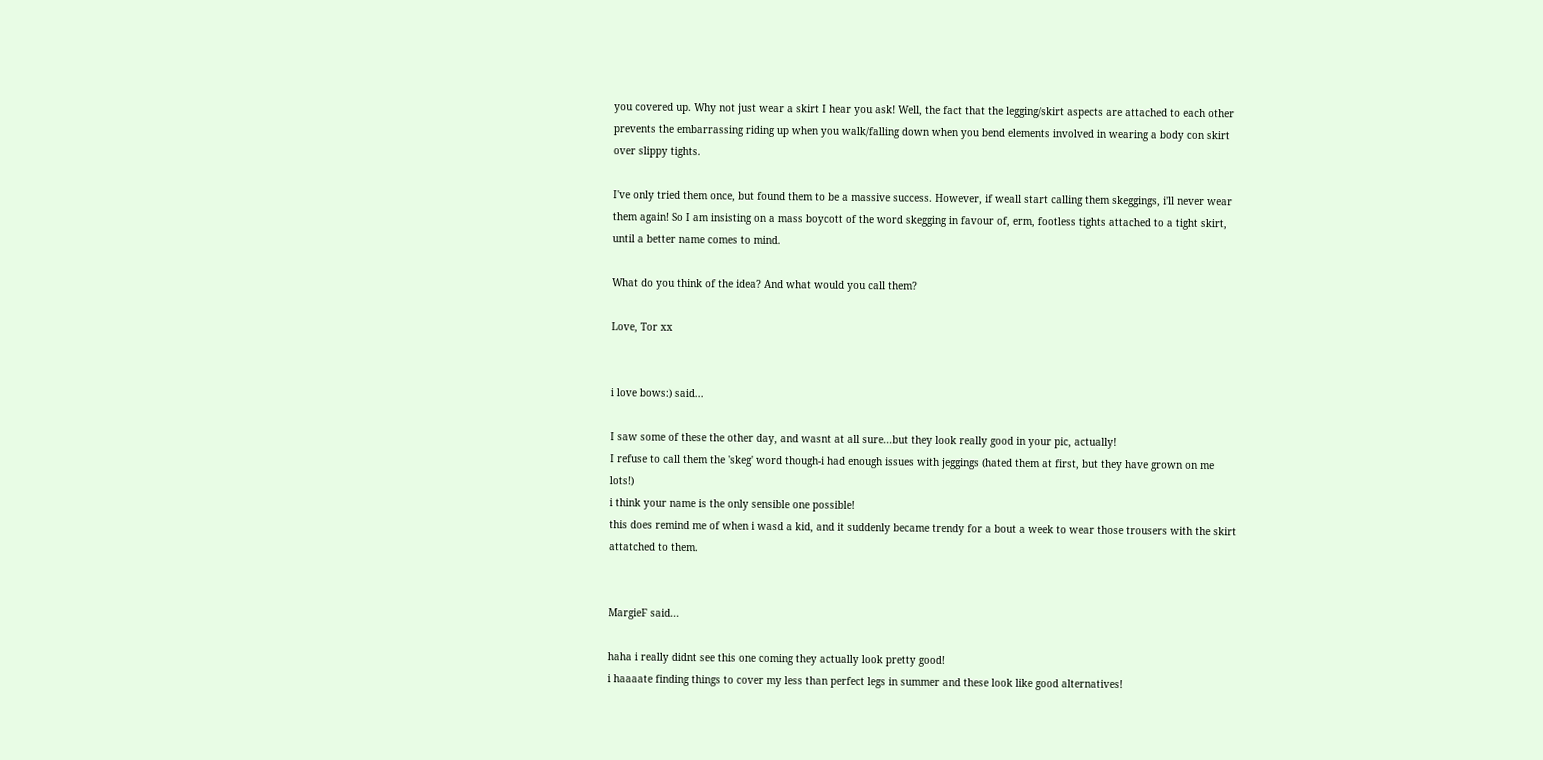you covered up. Why not just wear a skirt I hear you ask! Well, the fact that the legging/skirt aspects are attached to each other prevents the embarrassing riding up when you walk/falling down when you bend elements involved in wearing a body con skirt over slippy tights.

I've only tried them once, but found them to be a massive success. However, if weall start calling them skeggings, i'll never wear them again! So I am insisting on a mass boycott of the word skegging in favour of, erm, footless tights attached to a tight skirt, until a better name comes to mind.

What do you think of the idea? And what would you call them?

Love, Tor xx


i love bows:) said...

I saw some of these the other day, and wasnt at all sure...but they look really good in your pic, actually!
I refuse to call them the 'skeg' word though-i had enough issues with jeggings (hated them at first, but they have grown on me lots!)
i think your name is the only sensible one possible!
this does remind me of when i wasd a kid, and it suddenly became trendy for a bout a week to wear those trousers with the skirt attatched to them.


MargieF said...

haha i really didnt see this one coming they actually look pretty good!
i haaaate finding things to cover my less than perfect legs in summer and these look like good alternatives!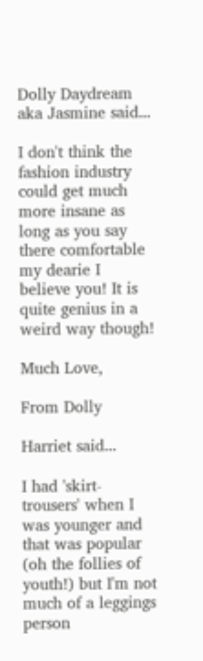Dolly Daydream aka Jasmine said...

I don't think the fashion industry could get much more insane as long as you say there comfortable my dearie I believe you! It is quite genius in a weird way though!

Much Love,

From Dolly

Harriet said...

I had 'skirt-trousers' when I was younger and that was popular (oh the follies of youth!) but I'm not much of a leggings person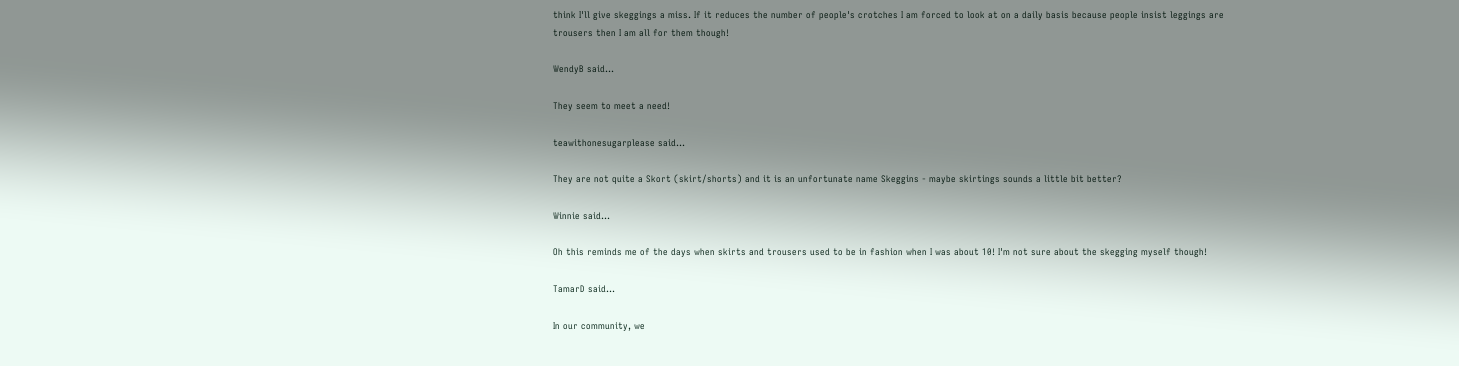think I'll give skeggings a miss. If it reduces the number of people's crotches I am forced to look at on a daily basis because people insist leggings are trousers then I am all for them though!

WendyB said...

They seem to meet a need!

teawithonesugarplease said...

They are not quite a Skort (skirt/shorts) and it is an unfortunate name Skeggins - maybe skirtings sounds a little bit better?

Winnie said...

Oh this reminds me of the days when skirts and trousers used to be in fashion when I was about 10! I'm not sure about the skegging myself though!

TamarD said...

In our community, we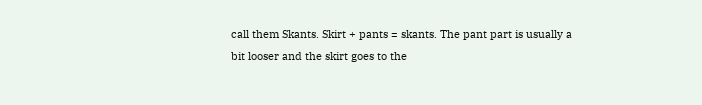call them Skants. Skirt + pants = skants. The pant part is usually a bit looser and the skirt goes to the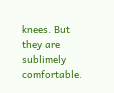knees. But they are sublimely comfortable.